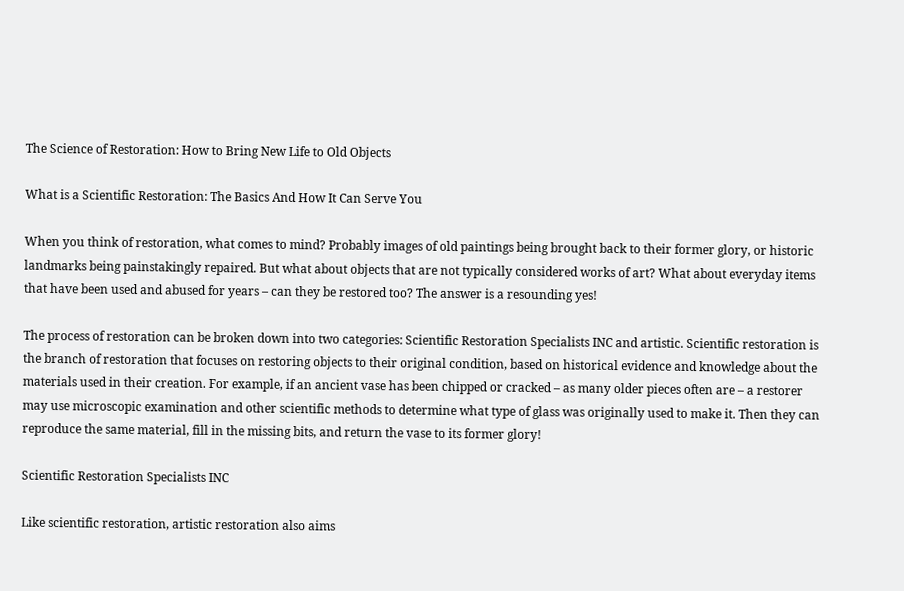The Science of Restoration: How to Bring New Life to Old Objects

What is a Scientific Restoration: The Basics And How It Can Serve You

When you think of restoration, what comes to mind? Probably images of old paintings being brought back to their former glory, or historic landmarks being painstakingly repaired. But what about objects that are not typically considered works of art? What about everyday items that have been used and abused for years – can they be restored too? The answer is a resounding yes!

The process of restoration can be broken down into two categories: Scientific Restoration Specialists INC and artistic. Scientific restoration is the branch of restoration that focuses on restoring objects to their original condition, based on historical evidence and knowledge about the materials used in their creation. For example, if an ancient vase has been chipped or cracked – as many older pieces often are – a restorer may use microscopic examination and other scientific methods to determine what type of glass was originally used to make it. Then they can reproduce the same material, fill in the missing bits, and return the vase to its former glory!

Scientific Restoration Specialists INC

Like scientific restoration, artistic restoration also aims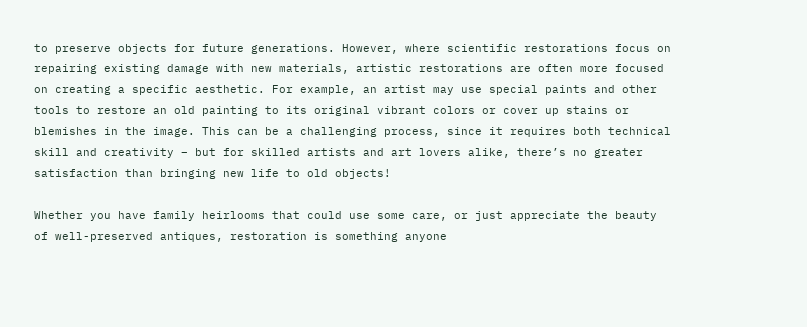to preserve objects for future generations. However, where scientific restorations focus on repairing existing damage with new materials, artistic restorations are often more focused on creating a specific aesthetic. For example, an artist may use special paints and other tools to restore an old painting to its original vibrant colors or cover up stains or blemishes in the image. This can be a challenging process, since it requires both technical skill and creativity – but for skilled artists and art lovers alike, there’s no greater satisfaction than bringing new life to old objects!

Whether you have family heirlooms that could use some care, or just appreciate the beauty of well-preserved antiques, restoration is something anyone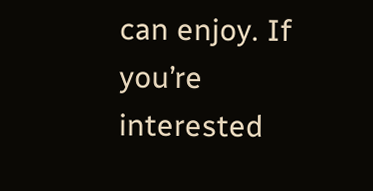can enjoy. If you’re interested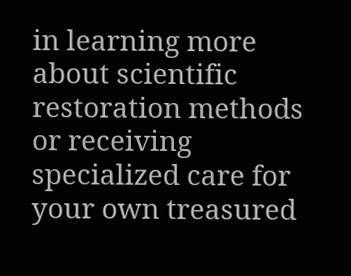in learning more about scientific restoration methods or receiving specialized care for your own treasured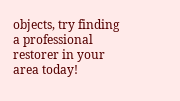objects, try finding a professional restorer in your area today!